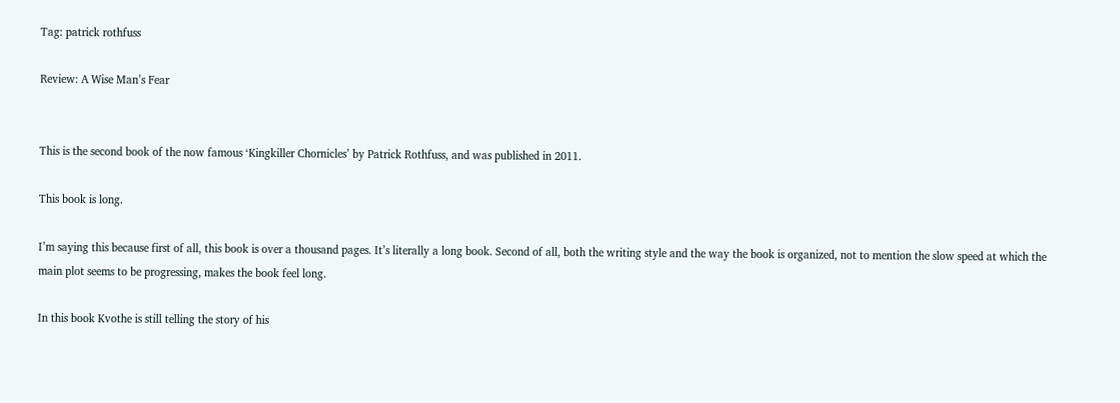Tag: patrick rothfuss

Review: A Wise Man’s Fear


This is the second book of the now famous ‘Kingkiller Chornicles’ by Patrick Rothfuss, and was published in 2011.

This book is long.

I’m saying this because first of all, this book is over a thousand pages. It’s literally a long book. Second of all, both the writing style and the way the book is organized, not to mention the slow speed at which the main plot seems to be progressing, makes the book feel long.

In this book Kvothe is still telling the story of his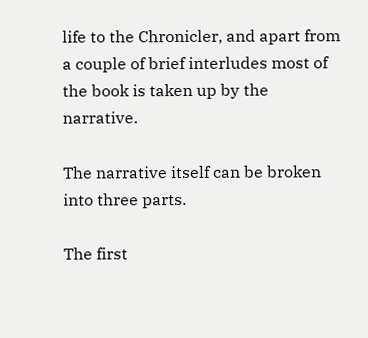life to the Chronicler, and apart from a couple of brief interludes most of the book is taken up by the narrative.

The narrative itself can be broken into three parts.

The first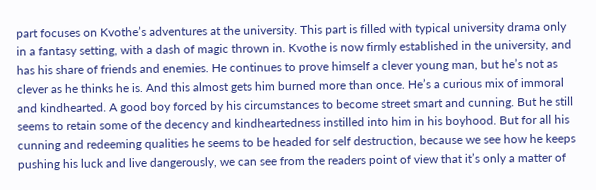part focuses on Kvothe’s adventures at the university. This part is filled with typical university drama only in a fantasy setting, with a dash of magic thrown in. Kvothe is now firmly established in the university, and has his share of friends and enemies. He continues to prove himself a clever young man, but he’s not as clever as he thinks he is. And this almost gets him burned more than once. He’s a curious mix of immoral and kindhearted. A good boy forced by his circumstances to become street smart and cunning. But he still seems to retain some of the decency and kindheartedness instilled into him in his boyhood. But for all his cunning and redeeming qualities he seems to be headed for self destruction, because we see how he keeps pushing his luck and live dangerously, we can see from the readers point of view that it’s only a matter of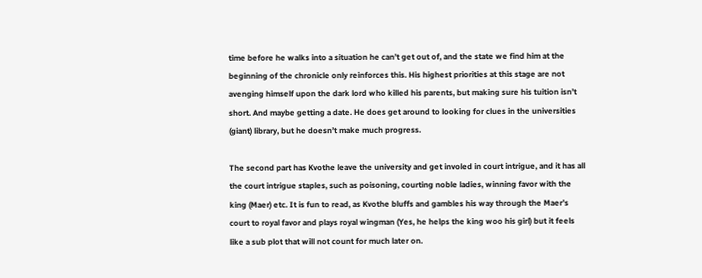time before he walks into a situation he can’t get out of, and the state we find him at the beginning of the chronicle only reinforces this. His highest priorities at this stage are not avenging himself upon the dark lord who killed his parents, but making sure his tuition isn’t short. And maybe getting a date. He does get around to looking for clues in the universities (giant) library, but he doesn’t make much progress.

The second part has Kvothe leave the university and get involed in court intrigue, and it has all the court intrigue staples, such as poisoning, courting noble ladies, winning favor with the king (Maer) etc. It is fun to read, as Kvothe bluffs and gambles his way through the Maer’s court to royal favor and plays royal wingman (Yes, he helps the king woo his girl) but it feels like a sub plot that will not count for much later on.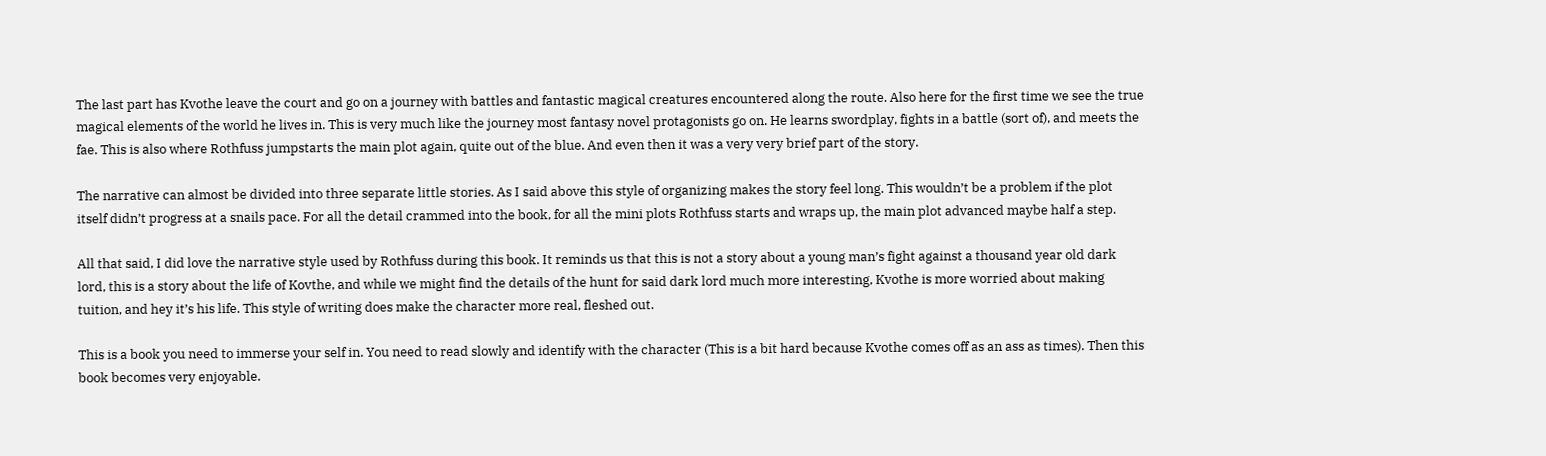The last part has Kvothe leave the court and go on a journey with battles and fantastic magical creatures encountered along the route. Also here for the first time we see the true magical elements of the world he lives in. This is very much like the journey most fantasy novel protagonists go on. He learns swordplay, fights in a battle (sort of), and meets the fae. This is also where Rothfuss jumpstarts the main plot again, quite out of the blue. And even then it was a very very brief part of the story.

The narrative can almost be divided into three separate little stories. As I said above this style of organizing makes the story feel long. This wouldn’t be a problem if the plot itself didn’t progress at a snails pace. For all the detail crammed into the book, for all the mini plots Rothfuss starts and wraps up, the main plot advanced maybe half a step.

All that said, I did love the narrative style used by Rothfuss during this book. It reminds us that this is not a story about a young man’s fight against a thousand year old dark lord, this is a story about the life of Kovthe, and while we might find the details of the hunt for said dark lord much more interesting, Kvothe is more worried about making tuition, and hey it’s his life. This style of writing does make the character more real, fleshed out.

This is a book you need to immerse your self in. You need to read slowly and identify with the character (This is a bit hard because Kvothe comes off as an ass as times). Then this book becomes very enjoyable.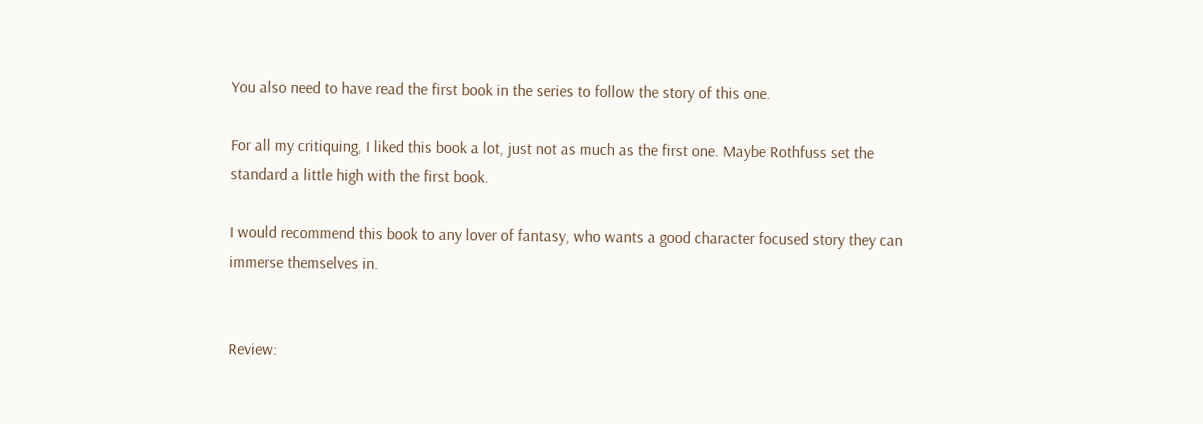You also need to have read the first book in the series to follow the story of this one.

For all my critiquing, I liked this book a lot, just not as much as the first one. Maybe Rothfuss set the standard a little high with the first book.

I would recommend this book to any lover of fantasy, who wants a good character focused story they can immerse themselves in.


Review: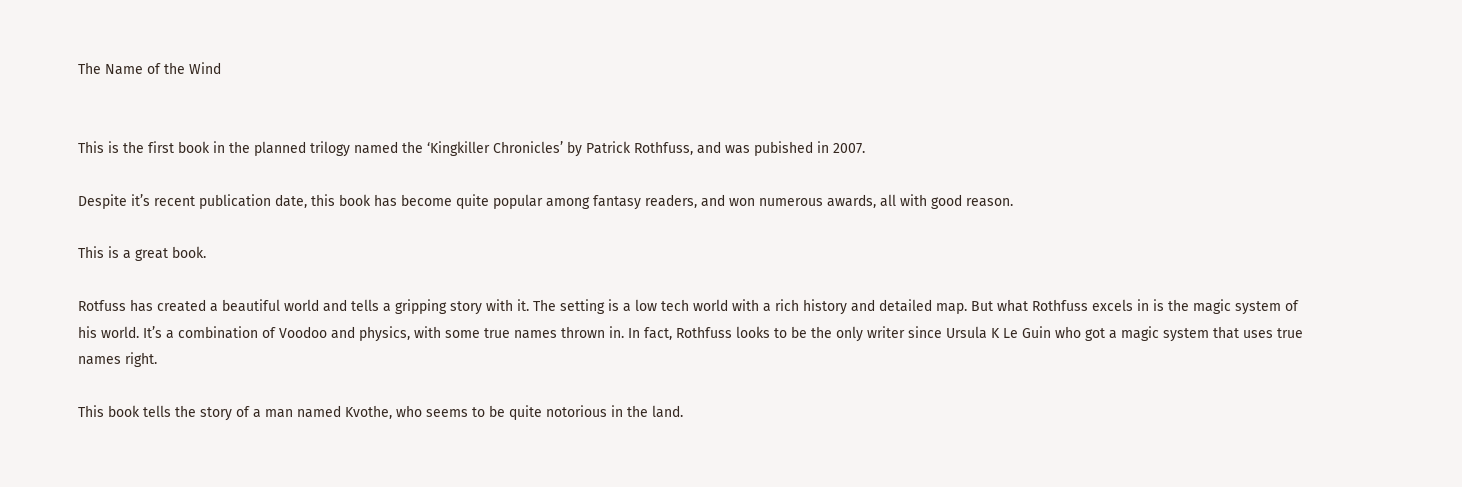The Name of the Wind


This is the first book in the planned trilogy named the ‘Kingkiller Chronicles’ by Patrick Rothfuss, and was pubished in 2007.

Despite it’s recent publication date, this book has become quite popular among fantasy readers, and won numerous awards, all with good reason.

This is a great book.

Rotfuss has created a beautiful world and tells a gripping story with it. The setting is a low tech world with a rich history and detailed map. But what Rothfuss excels in is the magic system of his world. It’s a combination of Voodoo and physics, with some true names thrown in. In fact, Rothfuss looks to be the only writer since Ursula K Le Guin who got a magic system that uses true names right.

This book tells the story of a man named Kvothe, who seems to be quite notorious in the land.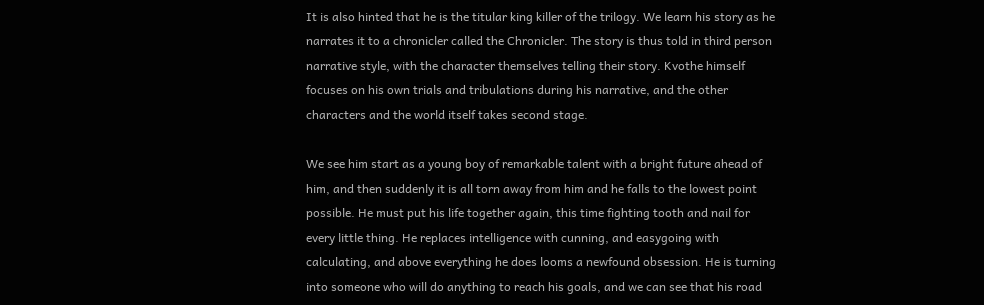It is also hinted that he is the titular king killer of the trilogy. We learn his story as he narrates it to a chronicler called the Chronicler. The story is thus told in third person narrative style, with the character themselves telling their story. Kvothe himself focuses on his own trials and tribulations during his narrative, and the other characters and the world itself takes second stage.

We see him start as a young boy of remarkable talent with a bright future ahead of him, and then suddenly it is all torn away from him and he falls to the lowest point possible. He must put his life together again, this time fighting tooth and nail for every little thing. He replaces intelligence with cunning, and easygoing with calculating, and above everything he does looms a newfound obsession. He is turning into someone who will do anything to reach his goals, and we can see that his road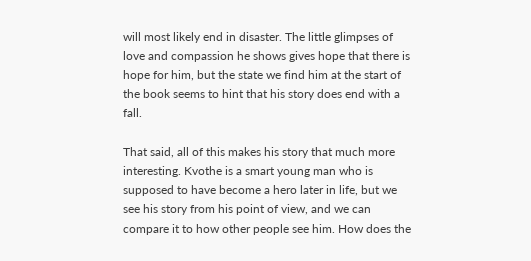will most likely end in disaster. The little glimpses of love and compassion he shows gives hope that there is hope for him, but the state we find him at the start of the book seems to hint that his story does end with a fall.

That said, all of this makes his story that much more interesting. Kvothe is a smart young man who is supposed to have become a hero later in life, but we see his story from his point of view, and we can compare it to how other people see him. How does the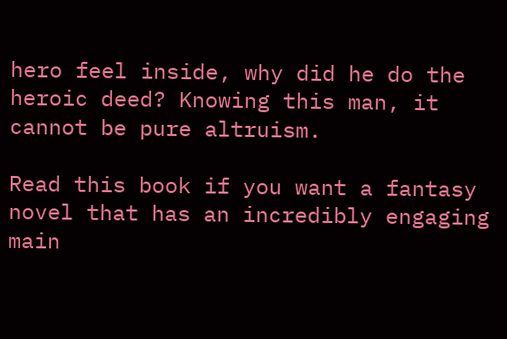hero feel inside, why did he do the heroic deed? Knowing this man, it cannot be pure altruism.

Read this book if you want a fantasy novel that has an incredibly engaging main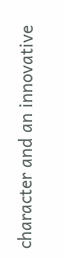character and an innovative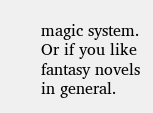magic system. Or if you like fantasy novels in general.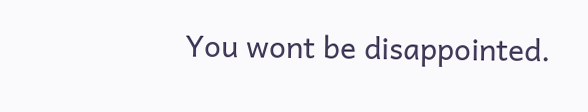You wont be disappointed.